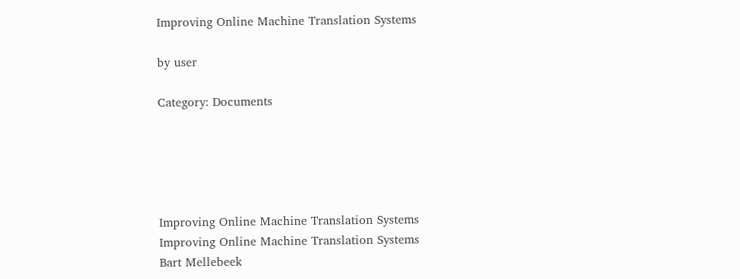Improving Online Machine Translation Systems

by user

Category: Documents





Improving Online Machine Translation Systems
Improving Online Machine Translation Systems
Bart Mellebeek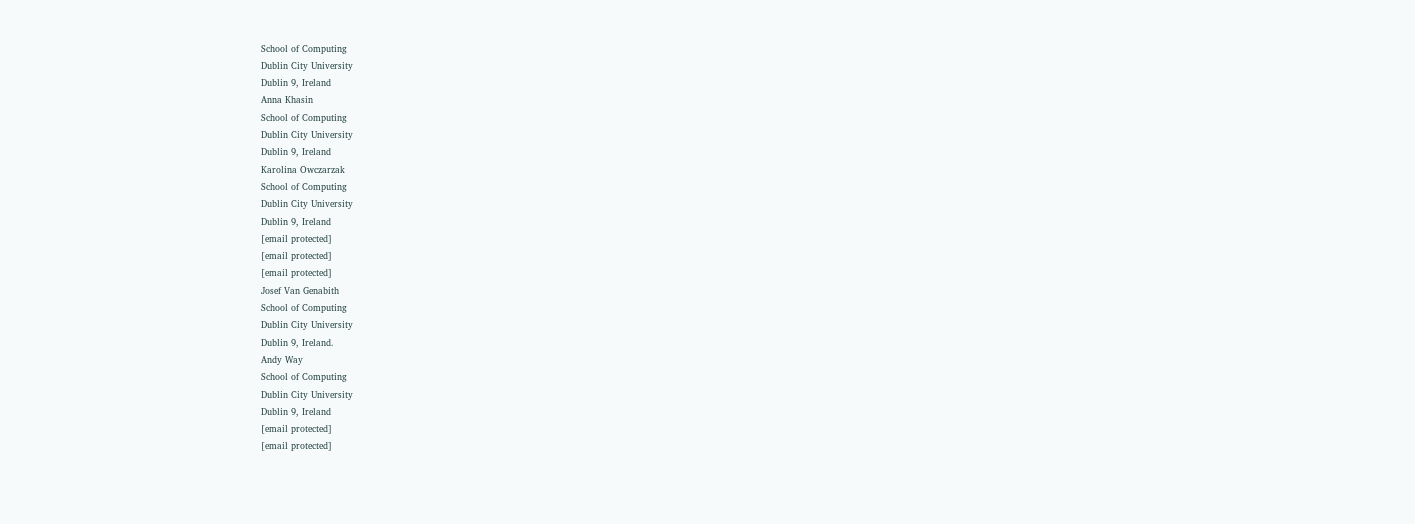School of Computing
Dublin City University
Dublin 9, Ireland
Anna Khasin
School of Computing
Dublin City University
Dublin 9, Ireland
Karolina Owczarzak
School of Computing
Dublin City University
Dublin 9, Ireland
[email protected]
[email protected]
[email protected]
Josef Van Genabith
School of Computing
Dublin City University
Dublin 9, Ireland.
Andy Way
School of Computing
Dublin City University
Dublin 9, Ireland
[email protected]
[email protected]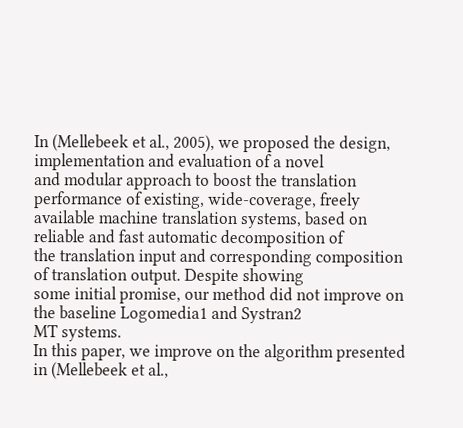In (Mellebeek et al., 2005), we proposed the design, implementation and evaluation of a novel
and modular approach to boost the translation
performance of existing, wide-coverage, freely
available machine translation systems, based on
reliable and fast automatic decomposition of
the translation input and corresponding composition of translation output. Despite showing
some initial promise, our method did not improve on the baseline Logomedia1 and Systran2
MT systems.
In this paper, we improve on the algorithm presented in (Mellebeek et al.,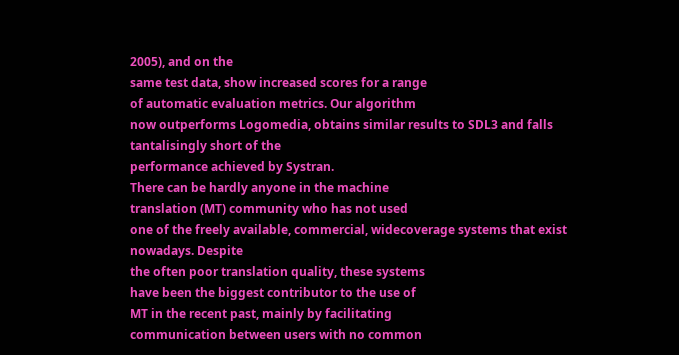2005), and on the
same test data, show increased scores for a range
of automatic evaluation metrics. Our algorithm
now outperforms Logomedia, obtains similar results to SDL3 and falls tantalisingly short of the
performance achieved by Systran.
There can be hardly anyone in the machine
translation (MT) community who has not used
one of the freely available, commercial, widecoverage systems that exist nowadays. Despite
the often poor translation quality, these systems
have been the biggest contributor to the use of
MT in the recent past, mainly by facilitating
communication between users with no common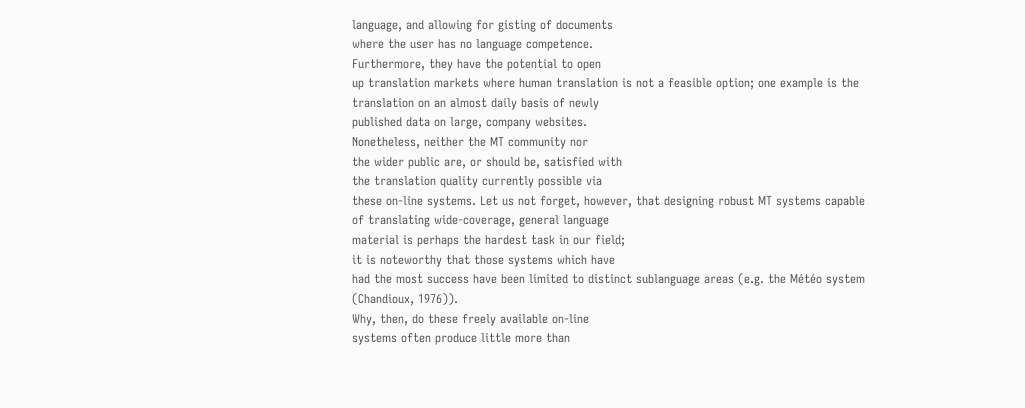language, and allowing for gisting of documents
where the user has no language competence.
Furthermore, they have the potential to open
up translation markets where human translation is not a feasible option; one example is the
translation on an almost daily basis of newly
published data on large, company websites.
Nonetheless, neither the MT community nor
the wider public are, or should be, satisfied with
the translation quality currently possible via
these on-line systems. Let us not forget, however, that designing robust MT systems capable
of translating wide-coverage, general language
material is perhaps the hardest task in our field;
it is noteworthy that those systems which have
had the most success have been limited to distinct sublanguage areas (e.g. the Météo system
(Chandioux, 1976)).
Why, then, do these freely available on-line
systems often produce little more than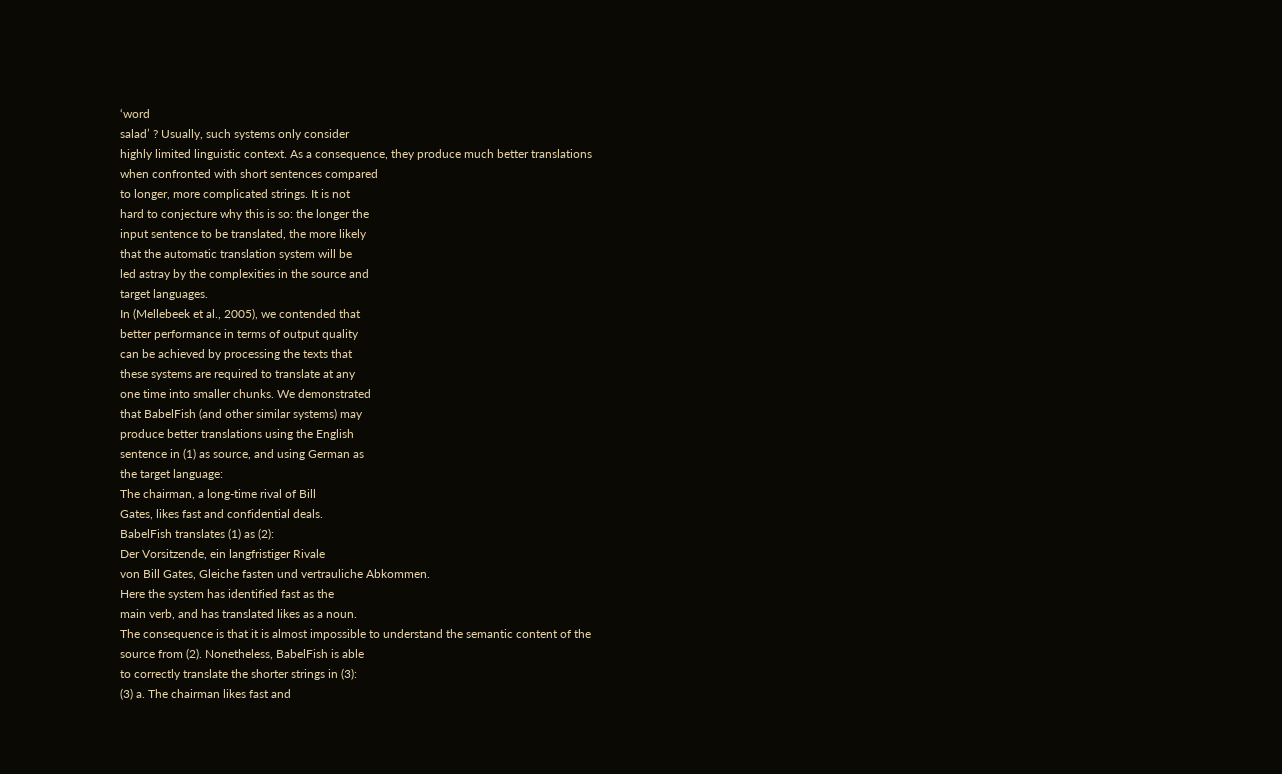‘word
salad’ ? Usually, such systems only consider
highly limited linguistic context. As a consequence, they produce much better translations
when confronted with short sentences compared
to longer, more complicated strings. It is not
hard to conjecture why this is so: the longer the
input sentence to be translated, the more likely
that the automatic translation system will be
led astray by the complexities in the source and
target languages.
In (Mellebeek et al., 2005), we contended that
better performance in terms of output quality
can be achieved by processing the texts that
these systems are required to translate at any
one time into smaller chunks. We demonstrated
that BabelFish (and other similar systems) may
produce better translations using the English
sentence in (1) as source, and using German as
the target language:
The chairman, a long-time rival of Bill
Gates, likes fast and confidential deals.
BabelFish translates (1) as (2):
Der Vorsitzende, ein langfristiger Rivale
von Bill Gates, Gleiche fasten und vertrauliche Abkommen.
Here the system has identified fast as the
main verb, and has translated likes as a noun.
The consequence is that it is almost impossible to understand the semantic content of the
source from (2). Nonetheless, BabelFish is able
to correctly translate the shorter strings in (3):
(3) a. The chairman likes fast and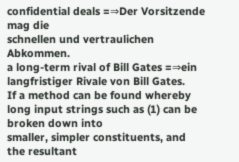confidential deals =⇒Der Vorsitzende mag die
schnellen und vertraulichen Abkommen.
a long-term rival of Bill Gates =⇒ein
langfristiger Rivale von Bill Gates.
If a method can be found whereby long input strings such as (1) can be broken down into
smaller, simpler constituents, and the resultant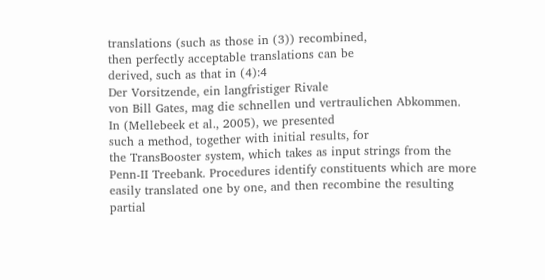translations (such as those in (3)) recombined,
then perfectly acceptable translations can be
derived, such as that in (4):4
Der Vorsitzende, ein langfristiger Rivale
von Bill Gates, mag die schnellen und vertraulichen Abkommen.
In (Mellebeek et al., 2005), we presented
such a method, together with initial results, for
the TransBooster system, which takes as input strings from the Penn-II Treebank. Procedures identify constituents which are more
easily translated one by one, and then recombine the resulting partial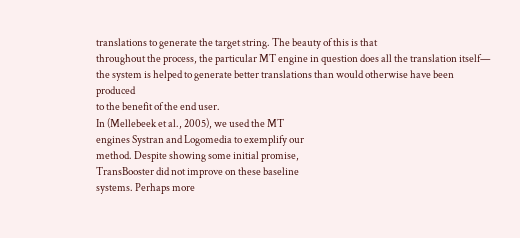translations to generate the target string. The beauty of this is that
throughout the process, the particular MT engine in question does all the translation itself—
the system is helped to generate better translations than would otherwise have been produced
to the benefit of the end user.
In (Mellebeek et al., 2005), we used the MT
engines Systran and Logomedia to exemplify our
method. Despite showing some initial promise,
TransBooster did not improve on these baseline
systems. Perhaps more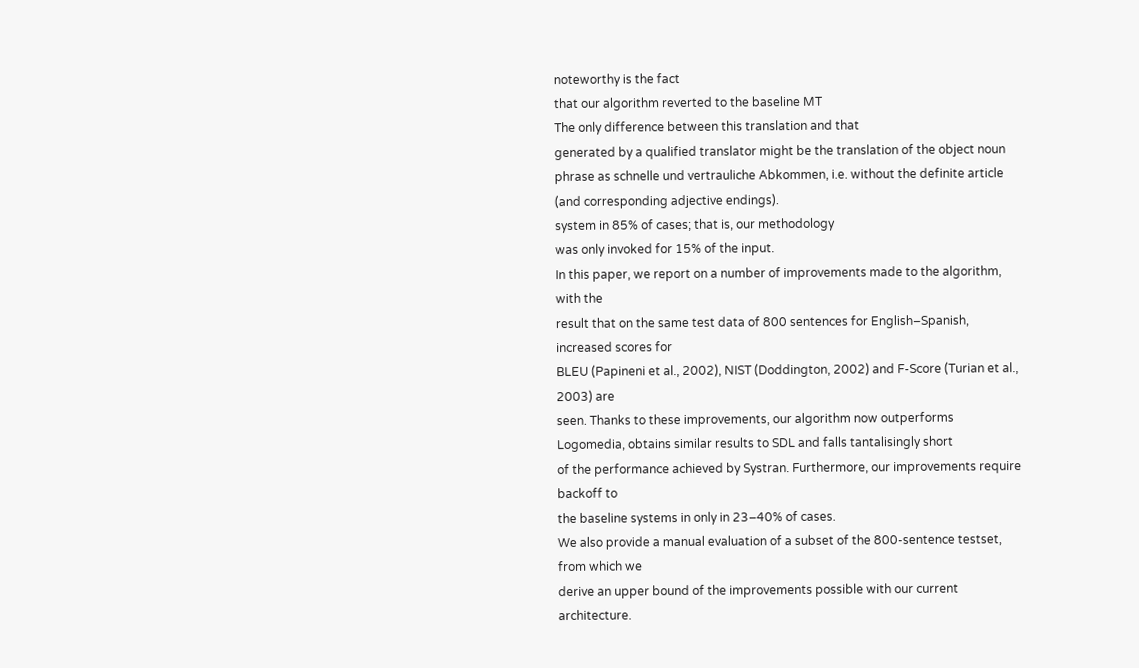noteworthy is the fact
that our algorithm reverted to the baseline MT
The only difference between this translation and that
generated by a qualified translator might be the translation of the object noun phrase as schnelle und vertrauliche Abkommen, i.e. without the definite article
(and corresponding adjective endings).
system in 85% of cases; that is, our methodology
was only invoked for 15% of the input.
In this paper, we report on a number of improvements made to the algorithm, with the
result that on the same test data of 800 sentences for English–Spanish, increased scores for
BLEU (Papineni et al., 2002), NIST (Doddington, 2002) and F-Score (Turian et al., 2003) are
seen. Thanks to these improvements, our algorithm now outperforms Logomedia, obtains similar results to SDL and falls tantalisingly short
of the performance achieved by Systran. Furthermore, our improvements require backoff to
the baseline systems in only in 23–40% of cases.
We also provide a manual evaluation of a subset of the 800-sentence testset, from which we
derive an upper bound of the improvements possible with our current architecture.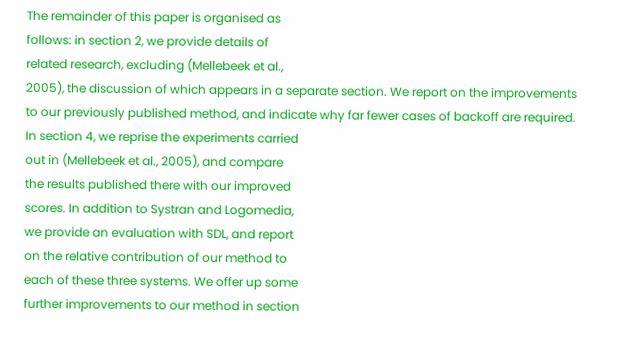The remainder of this paper is organised as
follows: in section 2, we provide details of
related research, excluding (Mellebeek et al.,
2005), the discussion of which appears in a separate section. We report on the improvements
to our previously published method, and indicate why far fewer cases of backoff are required.
In section 4, we reprise the experiments carried
out in (Mellebeek et al., 2005), and compare
the results published there with our improved
scores. In addition to Systran and Logomedia,
we provide an evaluation with SDL, and report
on the relative contribution of our method to
each of these three systems. We offer up some
further improvements to our method in section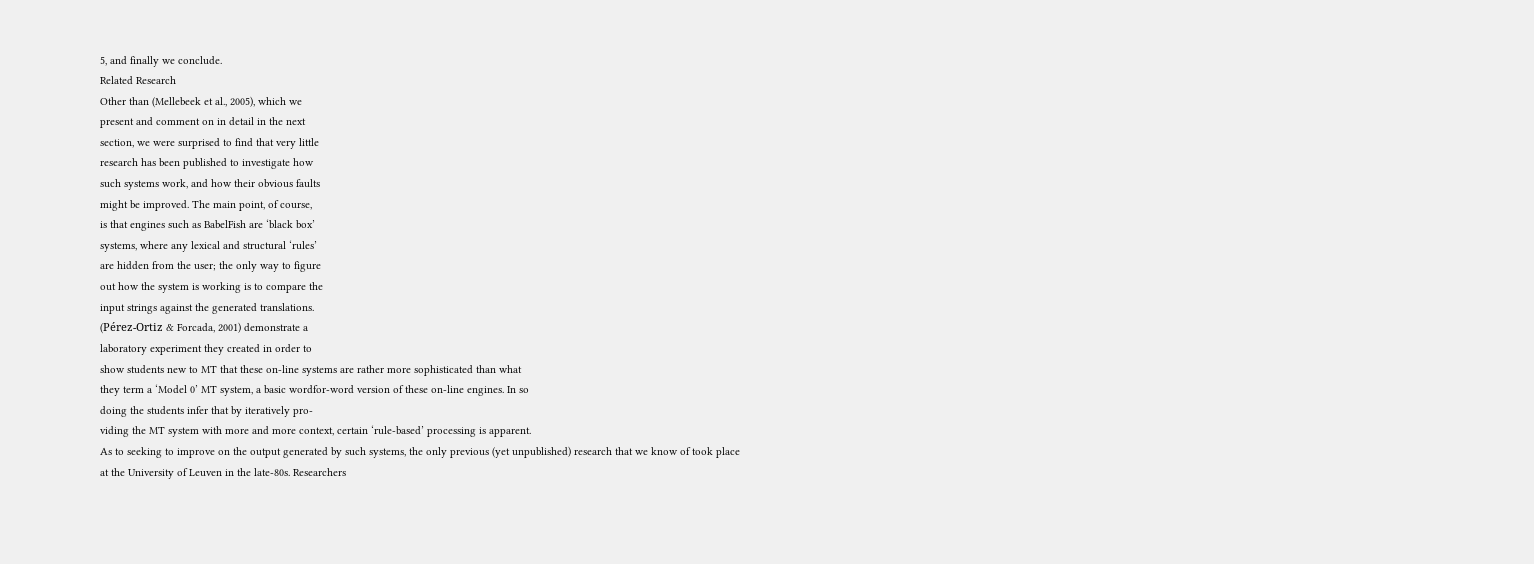5, and finally we conclude.
Related Research
Other than (Mellebeek et al., 2005), which we
present and comment on in detail in the next
section, we were surprised to find that very little
research has been published to investigate how
such systems work, and how their obvious faults
might be improved. The main point, of course,
is that engines such as BabelFish are ‘black box’
systems, where any lexical and structural ‘rules’
are hidden from the user; the only way to figure
out how the system is working is to compare the
input strings against the generated translations.
(Pérez-Ortiz & Forcada, 2001) demonstrate a
laboratory experiment they created in order to
show students new to MT that these on-line systems are rather more sophisticated than what
they term a ‘Model 0’ MT system, a basic wordfor-word version of these on-line engines. In so
doing the students infer that by iteratively pro-
viding the MT system with more and more context, certain ‘rule-based’ processing is apparent.
As to seeking to improve on the output generated by such systems, the only previous (yet unpublished) research that we know of took place
at the University of Leuven in the late-80s. Researchers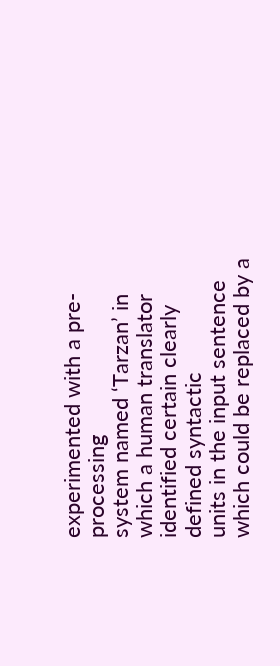experimented with a pre-processing
system named ‘Tarzan’ in which a human translator identified certain clearly defined syntactic
units in the input sentence which could be replaced by a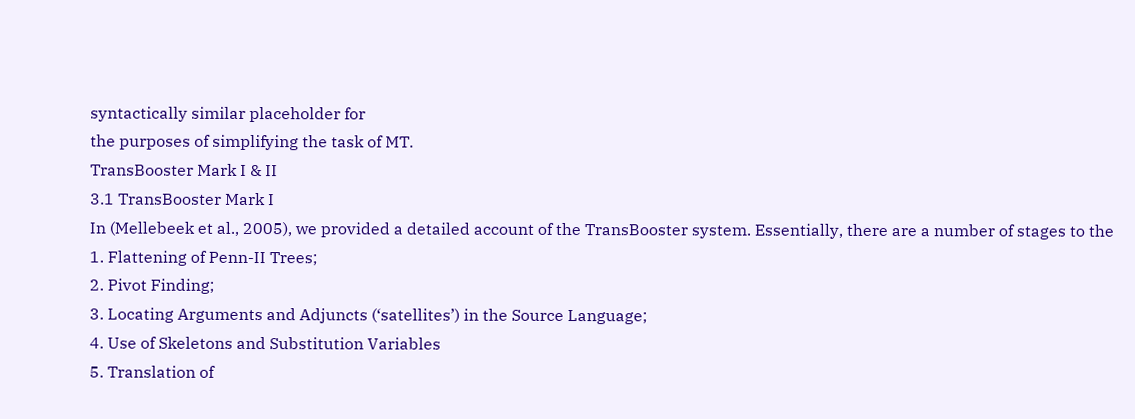syntactically similar placeholder for
the purposes of simplifying the task of MT.
TransBooster Mark I & II
3.1 TransBooster Mark I
In (Mellebeek et al., 2005), we provided a detailed account of the TransBooster system. Essentially, there are a number of stages to the
1. Flattening of Penn-II Trees;
2. Pivot Finding;
3. Locating Arguments and Adjuncts (‘satellites’) in the Source Language;
4. Use of Skeletons and Substitution Variables
5. Translation of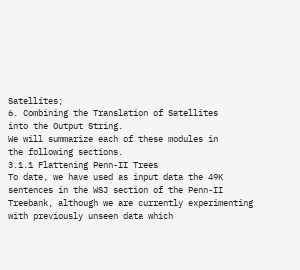Satellites;
6. Combining the Translation of Satellites
into the Output String.
We will summarize each of these modules in
the following sections.
3.1.1 Flattening Penn-II Trees
To date, we have used as input data the 49K
sentences in the WSJ section of the Penn-II
Treebank, although we are currently experimenting with previously unseen data which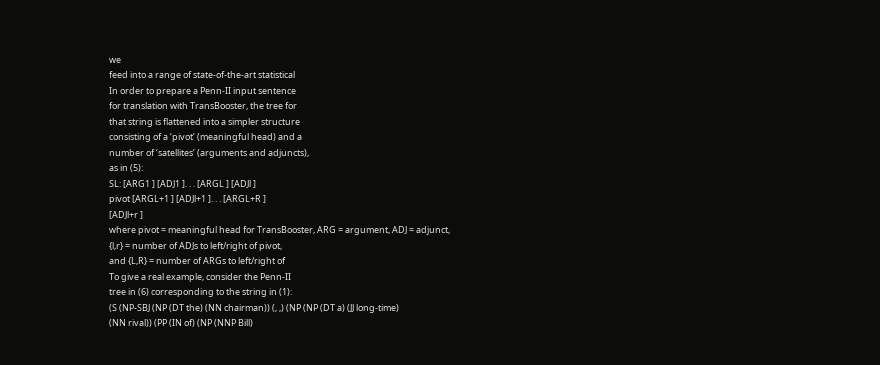we
feed into a range of state-of-the-art statistical
In order to prepare a Penn-II input sentence
for translation with TransBooster, the tree for
that string is flattened into a simpler structure
consisting of a ‘pivot’ (meaningful head) and a
number of ‘satellites’ (arguments and adjuncts),
as in (5):
SL: [ARG1 ] [ADJ1 ]. . . [ARGL ] [ADJl ]
pivot [ARGL+1 ] [ADJl+1 ]. . . [ARGL+R ]
[ADJl+r ]
where pivot = meaningful head for TransBooster, ARG = argument, ADJ = adjunct,
{l,r} = number of ADJs to left/right of pivot,
and {L,R} = number of ARGs to left/right of
To give a real example, consider the Penn-II
tree in (6) corresponding to the string in (1):
(S (NP-SBJ (NP (DT the) (NN chairman)) (, ,) (NP (NP (DT a) (JJ long-time)
(NN rival)) (PP (IN of) (NP (NNP Bill)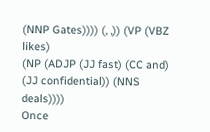(NNP Gates)))) (, ,)) (VP (VBZ likes)
(NP (ADJP (JJ fast) (CC and) (JJ confidential)) (NNS deals))))
Once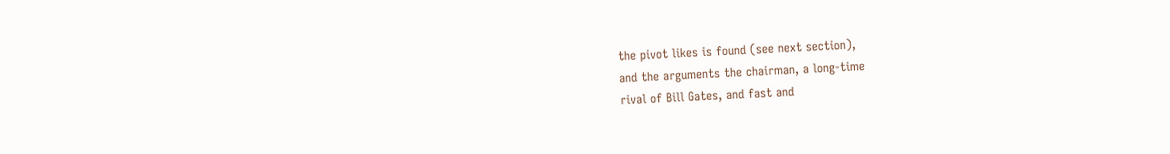the pivot likes is found (see next section),
and the arguments the chairman, a long-time
rival of Bill Gates, and fast and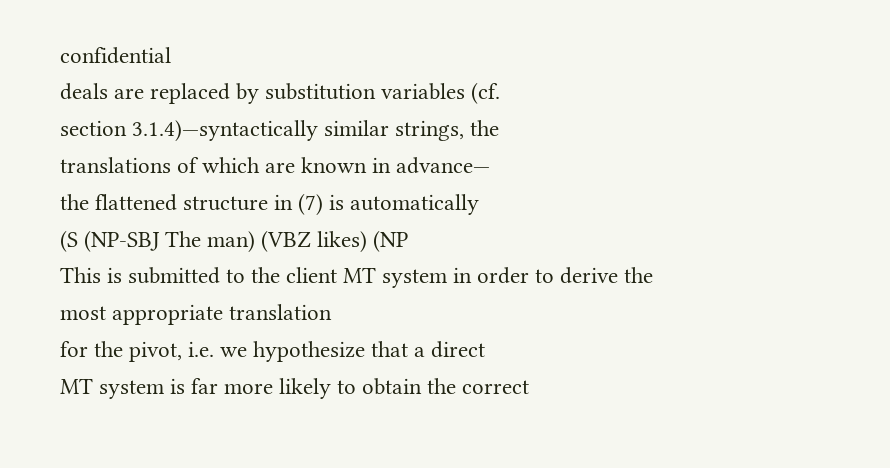confidential
deals are replaced by substitution variables (cf.
section 3.1.4)—syntactically similar strings, the
translations of which are known in advance—
the flattened structure in (7) is automatically
(S (NP-SBJ The man) (VBZ likes) (NP
This is submitted to the client MT system in order to derive the most appropriate translation
for the pivot, i.e. we hypothesize that a direct
MT system is far more likely to obtain the correct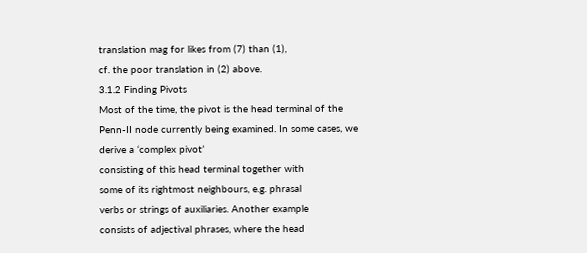translation mag for likes from (7) than (1),
cf. the poor translation in (2) above.
3.1.2 Finding Pivots
Most of the time, the pivot is the head terminal of the Penn-II node currently being examined. In some cases, we derive a ‘complex pivot’
consisting of this head terminal together with
some of its rightmost neighbours, e.g. phrasal
verbs or strings of auxiliaries. Another example
consists of adjectival phrases, where the head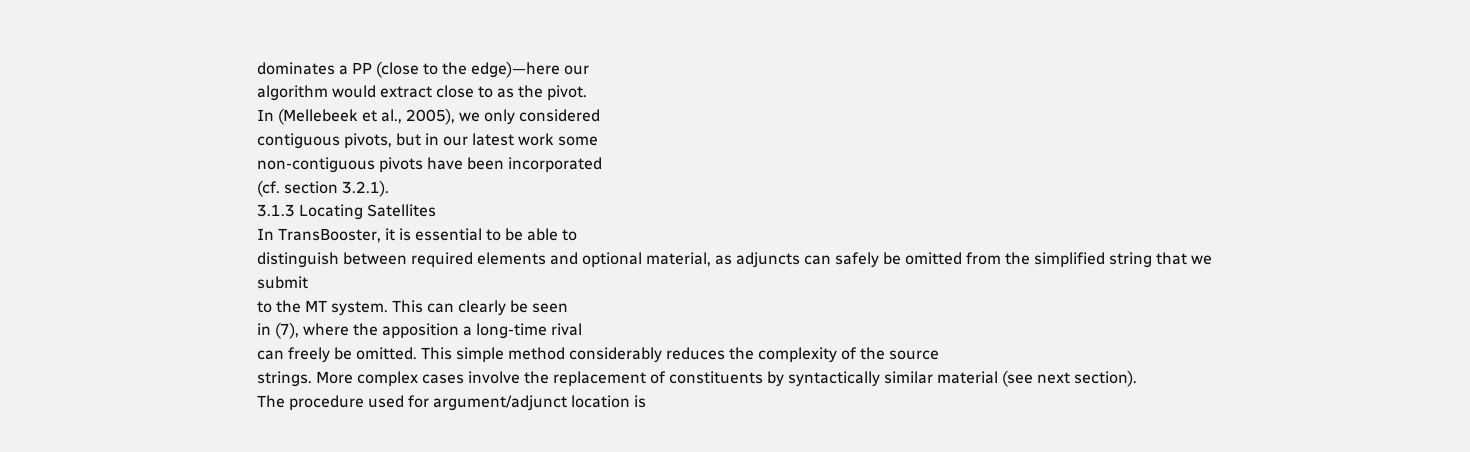dominates a PP (close to the edge)—here our
algorithm would extract close to as the pivot.
In (Mellebeek et al., 2005), we only considered
contiguous pivots, but in our latest work some
non-contiguous pivots have been incorporated
(cf. section 3.2.1).
3.1.3 Locating Satellites
In TransBooster, it is essential to be able to
distinguish between required elements and optional material, as adjuncts can safely be omitted from the simplified string that we submit
to the MT system. This can clearly be seen
in (7), where the apposition a long-time rival
can freely be omitted. This simple method considerably reduces the complexity of the source
strings. More complex cases involve the replacement of constituents by syntactically similar material (see next section).
The procedure used for argument/adjunct location is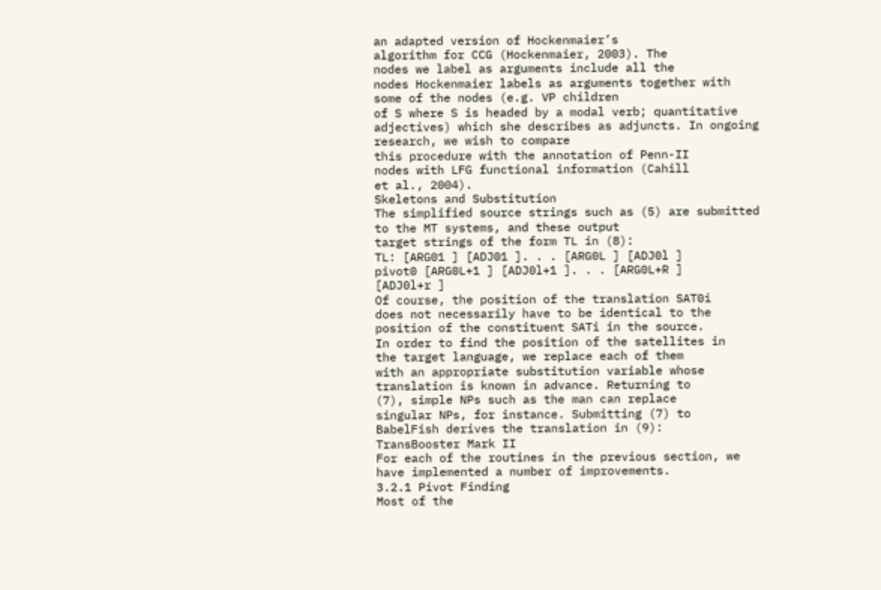an adapted version of Hockenmaier’s
algorithm for CCG (Hockenmaier, 2003). The
nodes we label as arguments include all the
nodes Hockenmaier labels as arguments together with some of the nodes (e.g. VP children
of S where S is headed by a modal verb; quantitative adjectives) which she describes as adjuncts. In ongoing research, we wish to compare
this procedure with the annotation of Penn-II
nodes with LFG functional information (Cahill
et al., 2004).
Skeletons and Substitution
The simplified source strings such as (5) are submitted to the MT systems, and these output
target strings of the form TL in (8):
TL: [ARG01 ] [ADJ01 ]. . . [ARG0L ] [ADJ0l ]
pivot0 [ARG0L+1 ] [ADJ0l+1 ]. . . [ARG0L+R ]
[ADJ0l+r ]
Of course, the position of the translation SAT0i
does not necessarily have to be identical to the
position of the constituent SATi in the source.
In order to find the position of the satellites in
the target language, we replace each of them
with an appropriate substitution variable whose
translation is known in advance. Returning to
(7), simple NPs such as the man can replace
singular NPs, for instance. Submitting (7) to
BabelFish derives the translation in (9):
TransBooster Mark II
For each of the routines in the previous section, we have implemented a number of improvements.
3.2.1 Pivot Finding
Most of the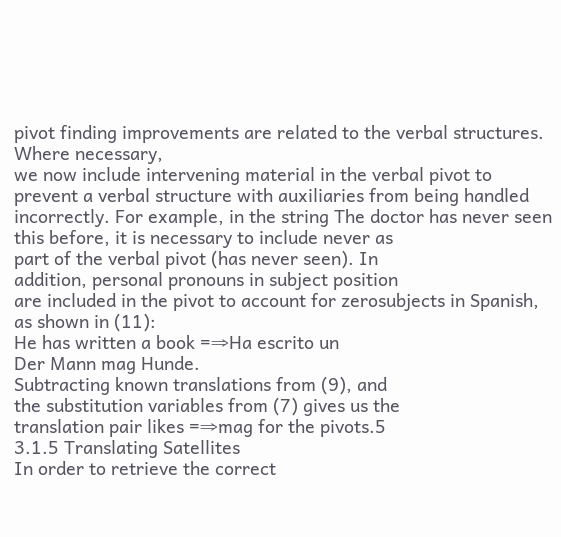pivot finding improvements are related to the verbal structures. Where necessary,
we now include intervening material in the verbal pivot to prevent a verbal structure with auxiliaries from being handled incorrectly. For example, in the string The doctor has never seen
this before, it is necessary to include never as
part of the verbal pivot (has never seen). In
addition, personal pronouns in subject position
are included in the pivot to account for zerosubjects in Spanish, as shown in (11):
He has written a book =⇒Ha escrito un
Der Mann mag Hunde.
Subtracting known translations from (9), and
the substitution variables from (7) gives us the
translation pair likes =⇒mag for the pivots.5
3.1.5 Translating Satellites
In order to retrieve the correct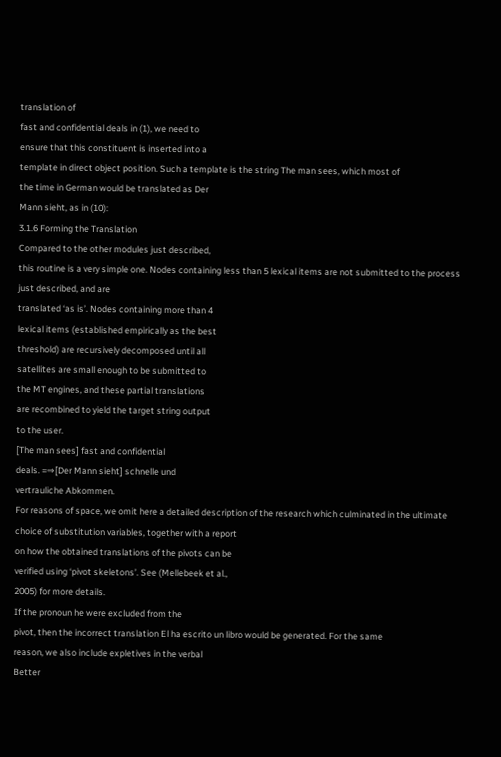translation of
fast and confidential deals in (1), we need to
ensure that this constituent is inserted into a
template in direct object position. Such a template is the string The man sees, which most of
the time in German would be translated as Der
Mann sieht, as in (10):
3.1.6 Forming the Translation
Compared to the other modules just described,
this routine is a very simple one. Nodes containing less than 5 lexical items are not submitted to the process just described, and are
translated ‘as is’. Nodes containing more than 4
lexical items (established empirically as the best
threshold) are recursively decomposed until all
satellites are small enough to be submitted to
the MT engines, and these partial translations
are recombined to yield the target string output
to the user.
[The man sees] fast and confidential
deals. =⇒[Der Mann sieht] schnelle und
vertrauliche Abkommen.
For reasons of space, we omit here a detailed description of the research which culminated in the ultimate
choice of substitution variables, together with a report
on how the obtained translations of the pivots can be
verified using ‘pivot skeletons’. See (Mellebeek et al.,
2005) for more details.
If the pronoun he were excluded from the
pivot, then the incorrect translation El ha escrito un libro would be generated. For the same
reason, we also include expletives in the verbal
Better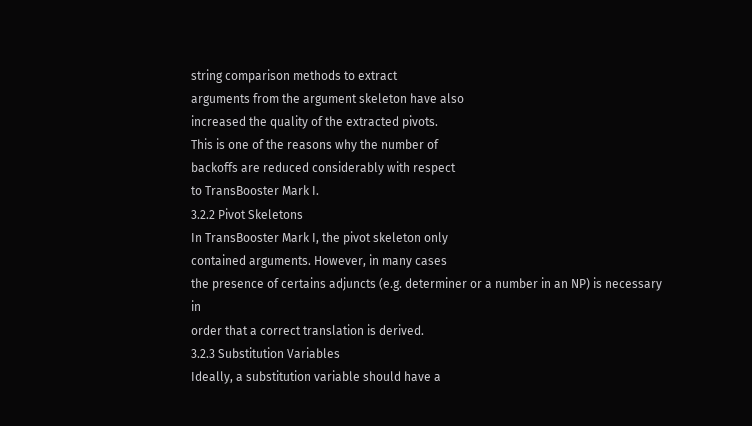string comparison methods to extract
arguments from the argument skeleton have also
increased the quality of the extracted pivots.
This is one of the reasons why the number of
backoffs are reduced considerably with respect
to TransBooster Mark I.
3.2.2 Pivot Skeletons
In TransBooster Mark I, the pivot skeleton only
contained arguments. However, in many cases
the presence of certains adjuncts (e.g. determiner or a number in an NP) is necessary in
order that a correct translation is derived.
3.2.3 Substitution Variables
Ideally, a substitution variable should have a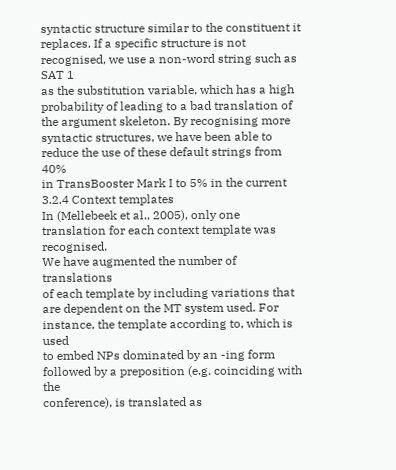syntactic structure similar to the constituent it
replaces. If a specific structure is not recognised, we use a non-word string such as SAT 1
as the substitution variable, which has a high
probability of leading to a bad translation of
the argument skeleton. By recognising more
syntactic structures, we have been able to reduce the use of these default strings from 40%
in TransBooster Mark I to 5% in the current
3.2.4 Context templates
In (Mellebeek et al., 2005), only one translation for each context template was recognised.
We have augmented the number of translations
of each template by including variations that
are dependent on the MT system used. For instance, the template according to, which is used
to embed NPs dominated by an -ing form followed by a preposition (e.g. coinciding with the
conference), is translated as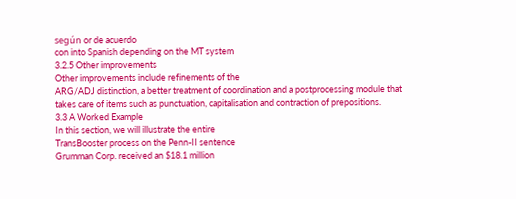según or de acuerdo
con into Spanish depending on the MT system
3.2.5 Other improvements
Other improvements include refinements of the
ARG/ADJ distinction, a better treatment of coordination and a postprocessing module that
takes care of items such as punctuation, capitalisation and contraction of prepositions.
3.3 A Worked Example
In this section, we will illustrate the entire
TransBooster process on the Penn-II sentence
Grumman Corp. received an $18.1 million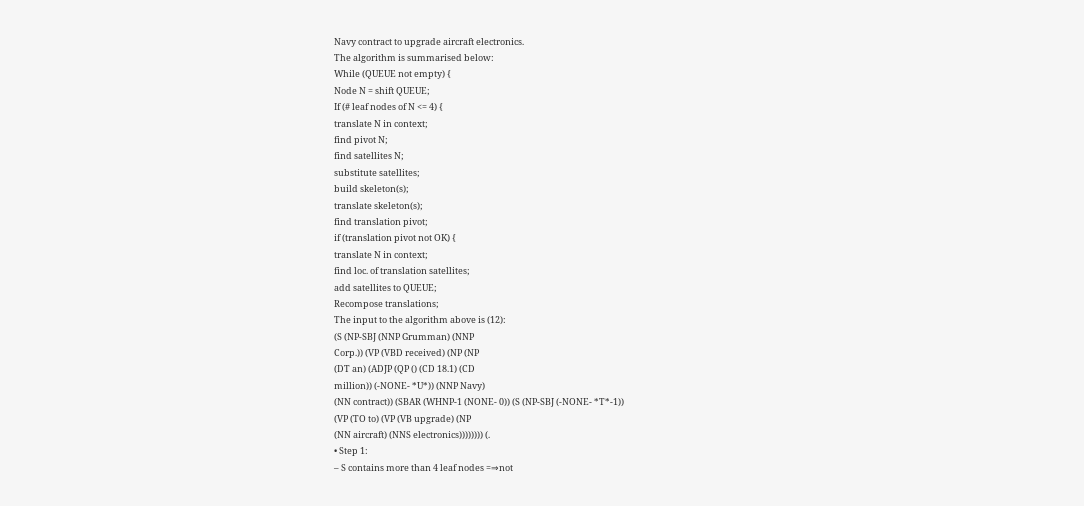Navy contract to upgrade aircraft electronics.
The algorithm is summarised below:
While (QUEUE not empty) {
Node N = shift QUEUE;
If (# leaf nodes of N <= 4) {
translate N in context;
find pivot N;
find satellites N;
substitute satellites;
build skeleton(s);
translate skeleton(s);
find translation pivot;
if (translation pivot not OK) {
translate N in context;
find loc. of translation satellites;
add satellites to QUEUE;
Recompose translations;
The input to the algorithm above is (12):
(S (NP-SBJ (NNP Grumman) (NNP
Corp.)) (VP (VBD received) (NP (NP
(DT an) (ADJP (QP () (CD 18.1) (CD
million)) (-NONE- *U*)) (NNP Navy)
(NN contract)) (SBAR (WHNP-1 (NONE- 0)) (S (NP-SBJ (-NONE- *T*-1))
(VP (TO to) (VP (VB upgrade) (NP
(NN aircraft) (NNS electronics)))))))) (.
• Step 1:
– S contains more than 4 leaf nodes =⇒not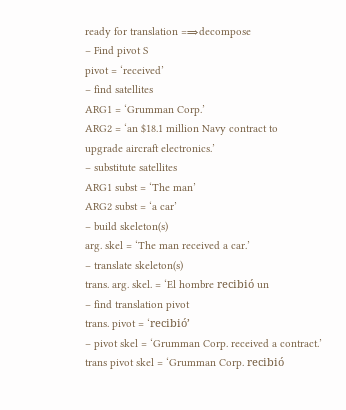ready for translation =⇒decompose
– Find pivot S
pivot = ‘received’
– find satellites
ARG1 = ‘Grumman Corp.’
ARG2 = ‘an $18.1 million Navy contract to
upgrade aircraft electronics.’
– substitute satellites
ARG1 subst = ‘The man’
ARG2 subst = ‘a car’
– build skeleton(s)
arg. skel = ‘The man received a car.’
– translate skeleton(s)
trans. arg. skel. = ‘El hombre recibió un
– find translation pivot
trans. pivot = ‘recibió’
– pivot skel = ‘Grumman Corp. received a contract.’
trans pivot skel = ‘Grumman Corp. recibió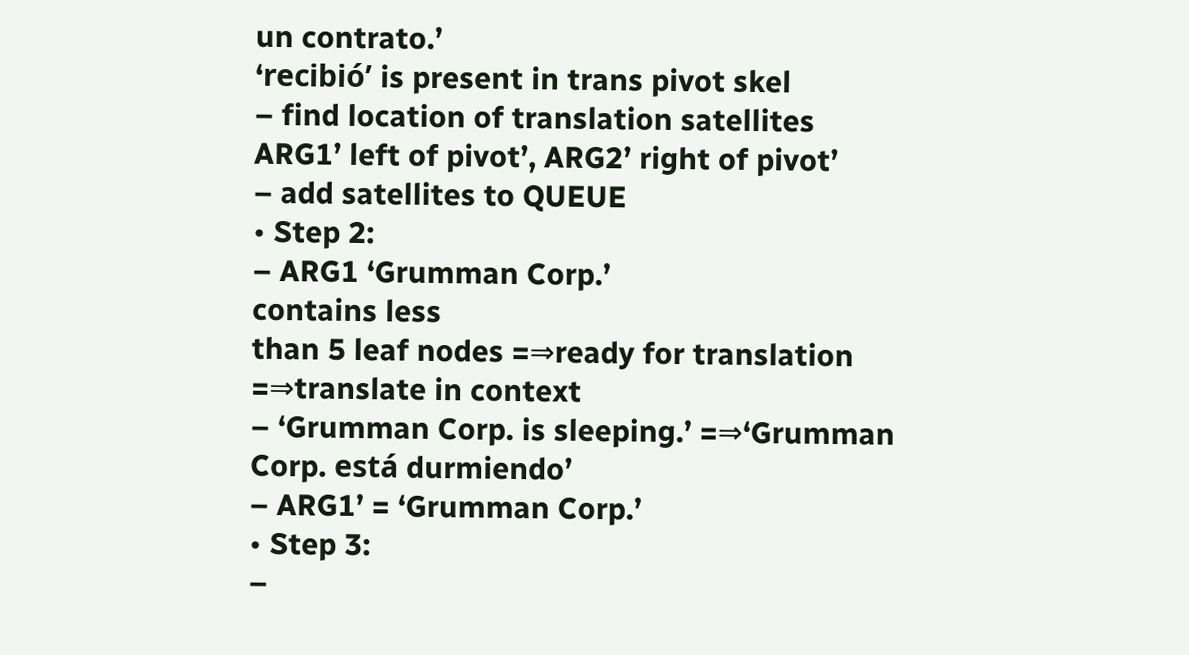un contrato.’
‘recibió’ is present in trans pivot skel
– find location of translation satellites
ARG1’ left of pivot’, ARG2’ right of pivot’
– add satellites to QUEUE
• Step 2:
– ARG1 ‘Grumman Corp.’
contains less
than 5 leaf nodes =⇒ready for translation
=⇒translate in context
– ‘Grumman Corp. is sleeping.’ =⇒‘Grumman
Corp. está durmiendo’
– ARG1’ = ‘Grumman Corp.’
• Step 3:
–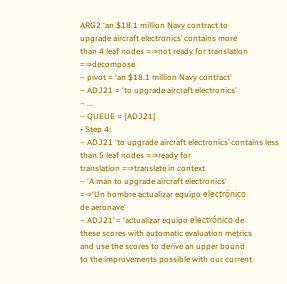ARG2 ‘an $18.1 million Navy contract to
upgrade aircraft electronics’ contains more
than 4 leaf nodes =⇒not ready for translation =⇒decompose
– pivot = ‘an $18.1 million Navy contract’
– ADJ21 = ‘to upgrade aircraft electronics’
– ...
– QUEUE = {ADJ21}
• Step 4:
– ADJ21 ‘to upgrade aircraft electronics’ contains less than 5 leaf nodes =⇒ready for
translation =⇒translate in context
– ‘A man to upgrade aircraft electronics’
=⇒‘Un hombre actualizar equipo electrónico
de aeronave’
– ADJ21’ = ‘actualizar equipo electrónico de
these scores with automatic evaluation metrics
and use the scores to derive an upper bound
to the improvements possible with our current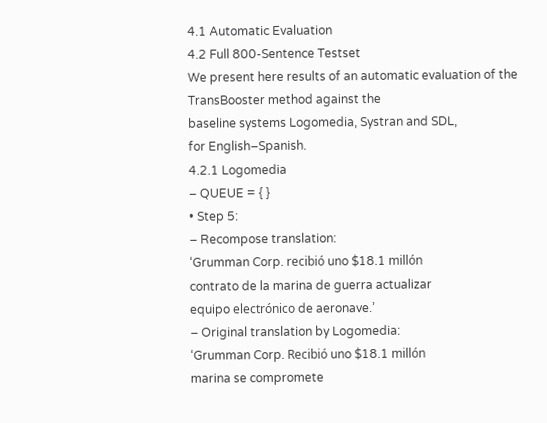4.1 Automatic Evaluation
4.2 Full 800-Sentence Testset
We present here results of an automatic evaluation of the TransBooster method against the
baseline systems Logomedia, Systran and SDL,
for English–Spanish.
4.2.1 Logomedia
– QUEUE = { }
• Step 5:
– Recompose translation:
‘Grumman Corp. recibió uno $18.1 millón
contrato de la marina de guerra actualizar
equipo electrónico de aeronave.’
– Original translation by Logomedia:
‘Grumman Corp. Recibió uno $18.1 millón
marina se compromete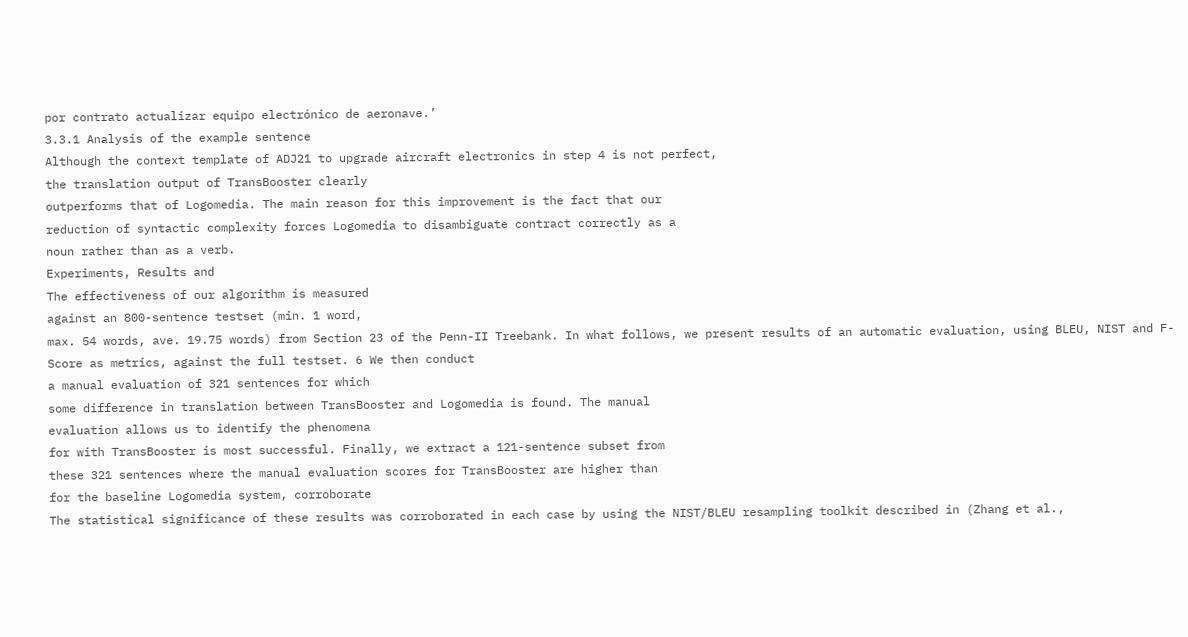por contrato actualizar equipo electrónico de aeronave.’
3.3.1 Analysis of the example sentence
Although the context template of ADJ21 to upgrade aircraft electronics in step 4 is not perfect,
the translation output of TransBooster clearly
outperforms that of Logomedia. The main reason for this improvement is the fact that our
reduction of syntactic complexity forces Logomedia to disambiguate contract correctly as a
noun rather than as a verb.
Experiments, Results and
The effectiveness of our algorithm is measured
against an 800-sentence testset (min. 1 word,
max. 54 words, ave. 19.75 words) from Section 23 of the Penn-II Treebank. In what follows, we present results of an automatic evaluation, using BLEU, NIST and F-Score as metrics, against the full testset. 6 We then conduct
a manual evaluation of 321 sentences for which
some difference in translation between TransBooster and Logomedia is found. The manual
evaluation allows us to identify the phenomena
for with TransBooster is most successful. Finally, we extract a 121-sentence subset from
these 321 sentences where the manual evaluation scores for TransBooster are higher than
for the baseline Logomedia system, corroborate
The statistical significance of these results was corroborated in each case by using the NIST/BLEU resampling toolkit described in (Zhang et al.,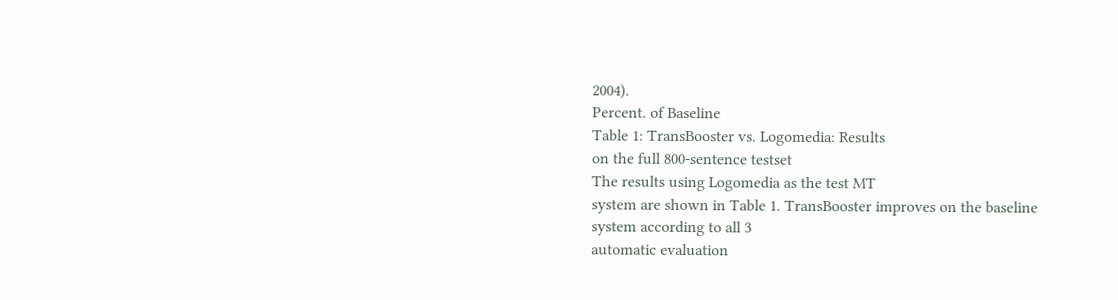2004).
Percent. of Baseline
Table 1: TransBooster vs. Logomedia: Results
on the full 800-sentence testset
The results using Logomedia as the test MT
system are shown in Table 1. TransBooster improves on the baseline system according to all 3
automatic evaluation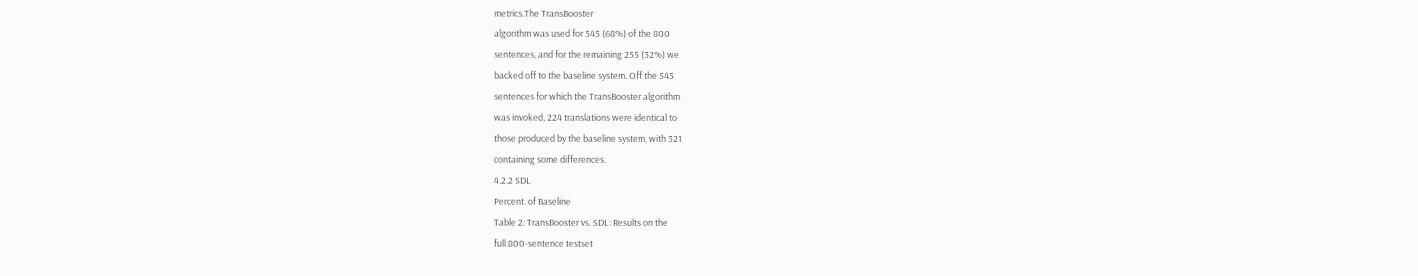metrics.The TransBooster
algorithm was used for 545 (68%) of the 800
sentences, and for the remaining 255 (32%) we
backed off to the baseline system. Off the 545
sentences for which the TransBooster algorithm
was invoked, 224 translations were identical to
those produced by the baseline system, with 321
containing some differences.
4.2.2 SDL
Percent. of Baseline
Table 2: TransBooster vs. SDL: Results on the
full 800-sentence testset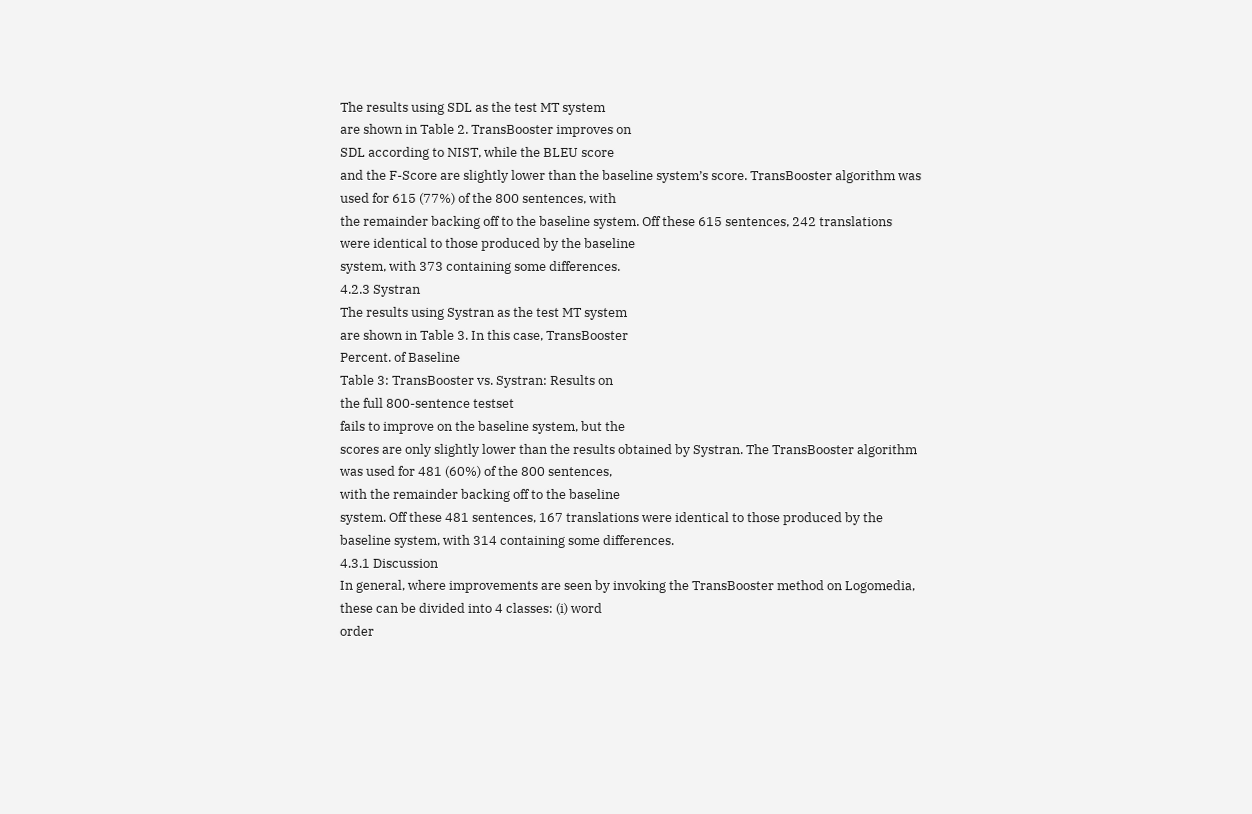The results using SDL as the test MT system
are shown in Table 2. TransBooster improves on
SDL according to NIST, while the BLEU score
and the F-Score are slightly lower than the baseline system’s score. TransBooster algorithm was
used for 615 (77%) of the 800 sentences, with
the remainder backing off to the baseline system. Off these 615 sentences, 242 translations
were identical to those produced by the baseline
system, with 373 containing some differences.
4.2.3 Systran
The results using Systran as the test MT system
are shown in Table 3. In this case, TransBooster
Percent. of Baseline
Table 3: TransBooster vs. Systran: Results on
the full 800-sentence testset
fails to improve on the baseline system, but the
scores are only slightly lower than the results obtained by Systran. The TransBooster algorithm
was used for 481 (60%) of the 800 sentences,
with the remainder backing off to the baseline
system. Off these 481 sentences, 167 translations were identical to those produced by the
baseline system, with 314 containing some differences.
4.3.1 Discussion
In general, where improvements are seen by invoking the TransBooster method on Logomedia,
these can be divided into 4 classes: (i) word
order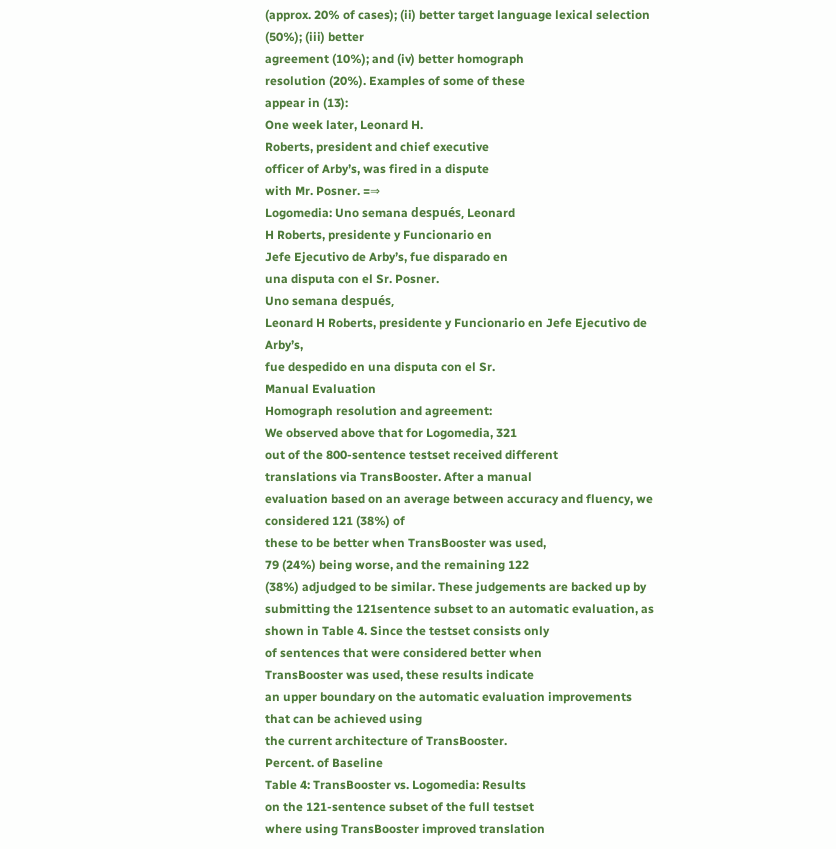(approx. 20% of cases); (ii) better target language lexical selection (50%); (iii) better
agreement (10%); and (iv) better homograph
resolution (20%). Examples of some of these
appear in (13):
One week later, Leonard H.
Roberts, president and chief executive
officer of Arby’s, was fired in a dispute
with Mr. Posner. =⇒
Logomedia: Uno semana después, Leonard
H Roberts, presidente y Funcionario en
Jefe Ejecutivo de Arby’s, fue disparado en
una disputa con el Sr. Posner.
Uno semana después,
Leonard H Roberts, presidente y Funcionario en Jefe Ejecutivo de Arby’s,
fue despedido en una disputa con el Sr.
Manual Evaluation
Homograph resolution and agreement:
We observed above that for Logomedia, 321
out of the 800-sentence testset received different
translations via TransBooster. After a manual
evaluation based on an average between accuracy and fluency, we considered 121 (38%) of
these to be better when TransBooster was used,
79 (24%) being worse, and the remaining 122
(38%) adjudged to be similar. These judgements are backed up by submitting the 121sentence subset to an automatic evaluation, as
shown in Table 4. Since the testset consists only
of sentences that were considered better when
TransBooster was used, these results indicate
an upper boundary on the automatic evaluation improvements that can be achieved using
the current architecture of TransBooster.
Percent. of Baseline
Table 4: TransBooster vs. Logomedia: Results
on the 121-sentence subset of the full testset
where using TransBooster improved translation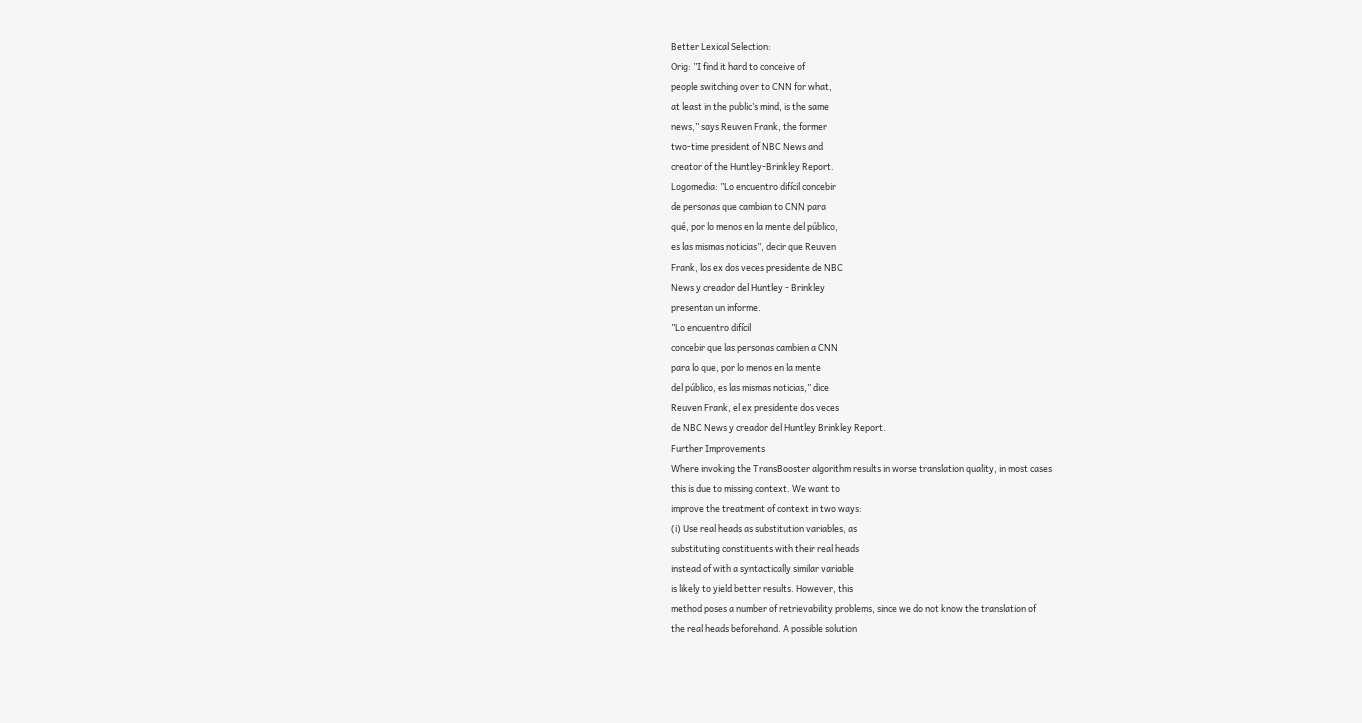Better Lexical Selection:
Orig: ”I find it hard to conceive of
people switching over to CNN for what,
at least in the public’s mind, is the same
news,” says Reuven Frank, the former
two-time president of NBC News and
creator of the Huntley-Brinkley Report.
Logomedia: ”Lo encuentro difı́cil concebir
de personas que cambian to CNN para
qué, por lo menos en la mente del público,
es las mismas noticias”, decir que Reuven
Frank, los ex dos veces presidente de NBC
News y creador del Huntley - Brinkley
presentan un informe.
”Lo encuentro difı́cil
concebir que las personas cambien a CNN
para lo que, por lo menos en la mente
del público, es las mismas noticias,” dice
Reuven Frank, el ex presidente dos veces
de NBC News y creador del Huntley Brinkley Report.
Further Improvements
Where invoking the TransBooster algorithm results in worse translation quality, in most cases
this is due to missing context. We want to
improve the treatment of context in two ways:
(i) Use real heads as substitution variables, as
substituting constituents with their real heads
instead of with a syntactically similar variable
is likely to yield better results. However, this
method poses a number of retrievability problems, since we do not know the translation of
the real heads beforehand. A possible solution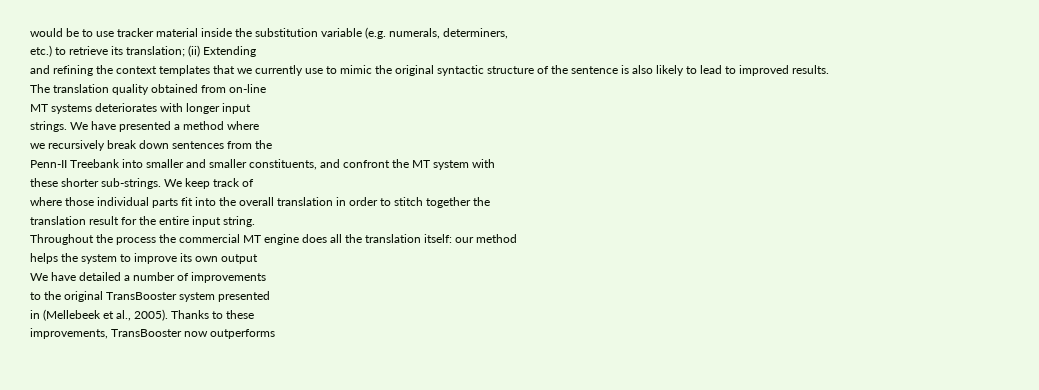would be to use tracker material inside the substitution variable (e.g. numerals, determiners,
etc.) to retrieve its translation; (ii) Extending
and refining the context templates that we currently use to mimic the original syntactic structure of the sentence is also likely to lead to improved results.
The translation quality obtained from on-line
MT systems deteriorates with longer input
strings. We have presented a method where
we recursively break down sentences from the
Penn-II Treebank into smaller and smaller constituents, and confront the MT system with
these shorter sub-strings. We keep track of
where those individual parts fit into the overall translation in order to stitch together the
translation result for the entire input string.
Throughout the process the commercial MT engine does all the translation itself: our method
helps the system to improve its own output
We have detailed a number of improvements
to the original TransBooster system presented
in (Mellebeek et al., 2005). Thanks to these
improvements, TransBooster now outperforms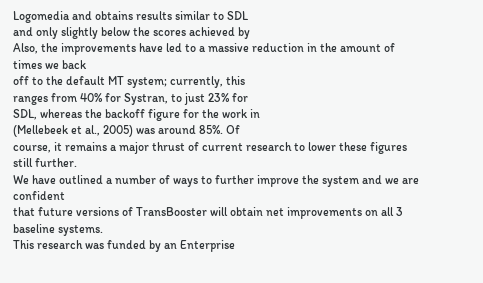Logomedia and obtains results similar to SDL
and only slightly below the scores achieved by
Also, the improvements have led to a massive reduction in the amount of times we back
off to the default MT system; currently, this
ranges from 40% for Systran, to just 23% for
SDL, whereas the backoff figure for the work in
(Mellebeek et al., 2005) was around 85%. Of
course, it remains a major thrust of current research to lower these figures still further.
We have outlined a number of ways to further improve the system and we are confident
that future versions of TransBooster will obtain net improvements on all 3 baseline systems.
This research was funded by an Enterprise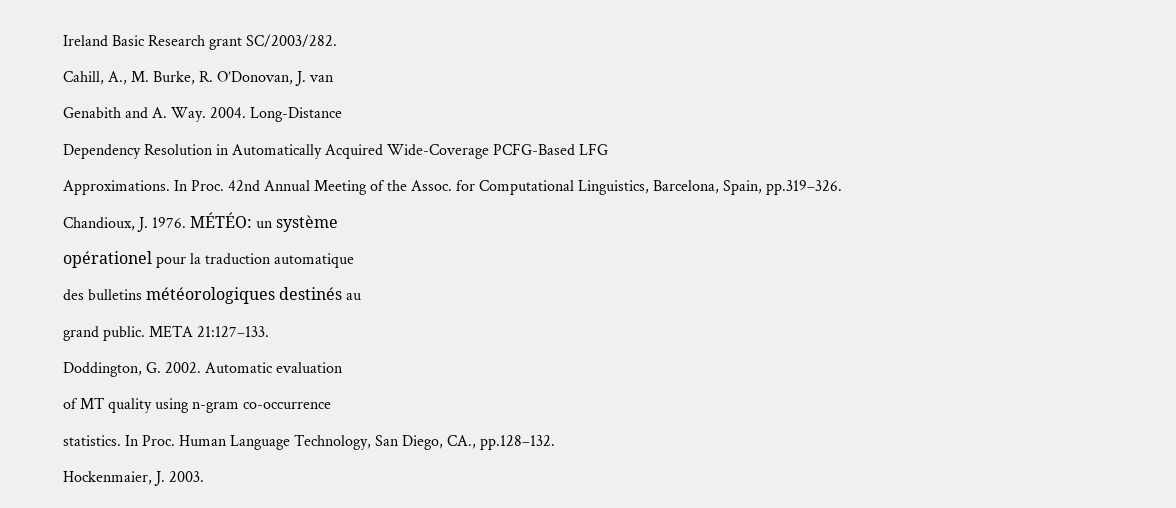Ireland Basic Research grant SC/2003/282.
Cahill, A., M. Burke, R. O’Donovan, J. van
Genabith and A. Way. 2004. Long-Distance
Dependency Resolution in Automatically Acquired Wide-Coverage PCFG-Based LFG
Approximations. In Proc. 42nd Annual Meeting of the Assoc. for Computational Linguistics, Barcelona, Spain, pp.319–326.
Chandioux, J. 1976. MÉTÉO: un système
opérationel pour la traduction automatique
des bulletins météorologiques destinés au
grand public. META 21:127–133.
Doddington, G. 2002. Automatic evaluation
of MT quality using n-gram co-occurrence
statistics. In Proc. Human Language Technology, San Diego, CA., pp.128–132.
Hockenmaier, J. 2003.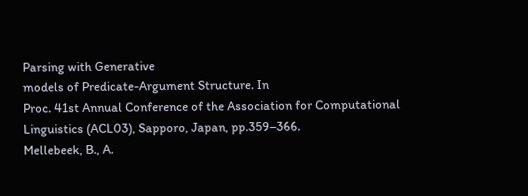Parsing with Generative
models of Predicate-Argument Structure. In
Proc. 41st Annual Conference of the Association for Computational Linguistics (ACL03), Sapporo, Japan, pp.359–366.
Mellebeek, B., A.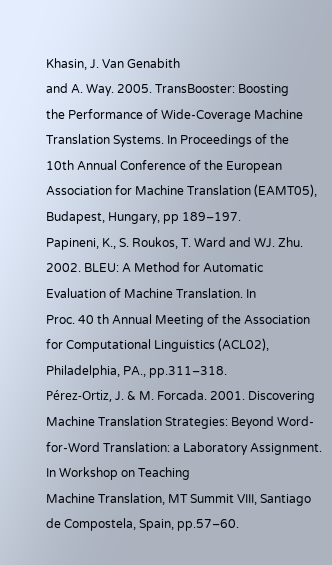Khasin, J. Van Genabith
and A. Way. 2005. TransBooster: Boosting
the Performance of Wide-Coverage Machine
Translation Systems. In Proceedings of the
10th Annual Conference of the European Association for Machine Translation (EAMT05), Budapest, Hungary, pp 189–197.
Papineni, K., S. Roukos, T. Ward and WJ. Zhu. 2002. BLEU: A Method for Automatic Evaluation of Machine Translation. In
Proc. 40 th Annual Meeting of the Association for Computational Linguistics (ACL02), Philadelphia, PA., pp.311–318.
Pérez-Ortiz, J. & M. Forcada. 2001. Discovering Machine Translation Strategies: Beyond Word-for-Word Translation: a Laboratory Assignment. In Workshop on Teaching
Machine Translation, MT Summit VIII, Santiago de Compostela, Spain, pp.57–60.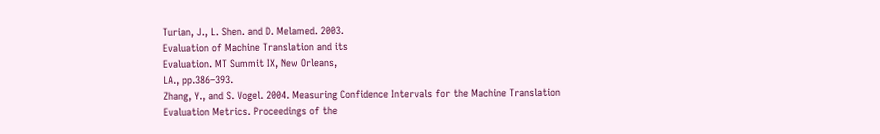Turian, J., L. Shen. and D. Melamed. 2003.
Evaluation of Machine Translation and its
Evaluation. MT Summit IX, New Orleans,
LA., pp.386–393.
Zhang, Y., and S. Vogel. 2004. Measuring Confidence Intervals for the Machine Translation
Evaluation Metrics. Proceedings of the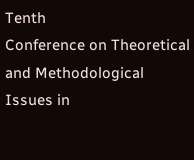Tenth
Conference on Theoretical and Methodological Issues in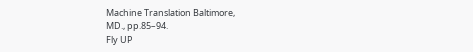Machine Translation Baltimore,
MD., pp.85–94.
Fly UP